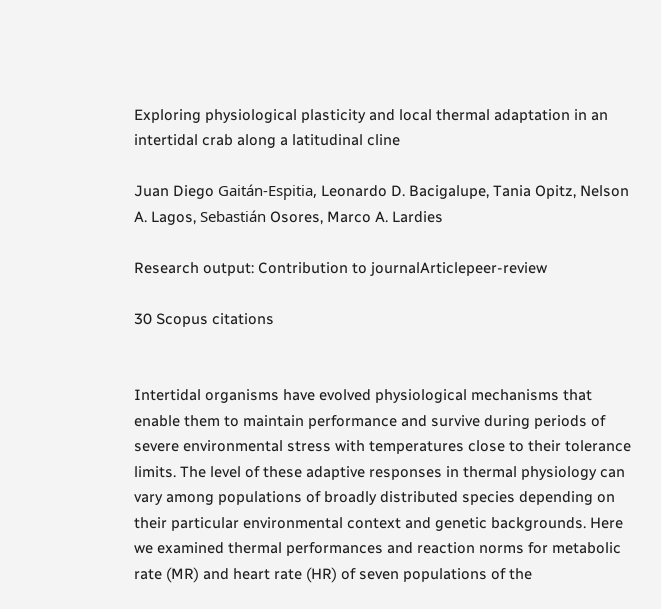Exploring physiological plasticity and local thermal adaptation in an intertidal crab along a latitudinal cline

Juan Diego Gaitán-Espitia, Leonardo D. Bacigalupe, Tania Opitz, Nelson A. Lagos, Sebastián Osores, Marco A. Lardies

Research output: Contribution to journalArticlepeer-review

30 Scopus citations


Intertidal organisms have evolved physiological mechanisms that enable them to maintain performance and survive during periods of severe environmental stress with temperatures close to their tolerance limits. The level of these adaptive responses in thermal physiology can vary among populations of broadly distributed species depending on their particular environmental context and genetic backgrounds. Here we examined thermal performances and reaction norms for metabolic rate (MR) and heart rate (HR) of seven populations of the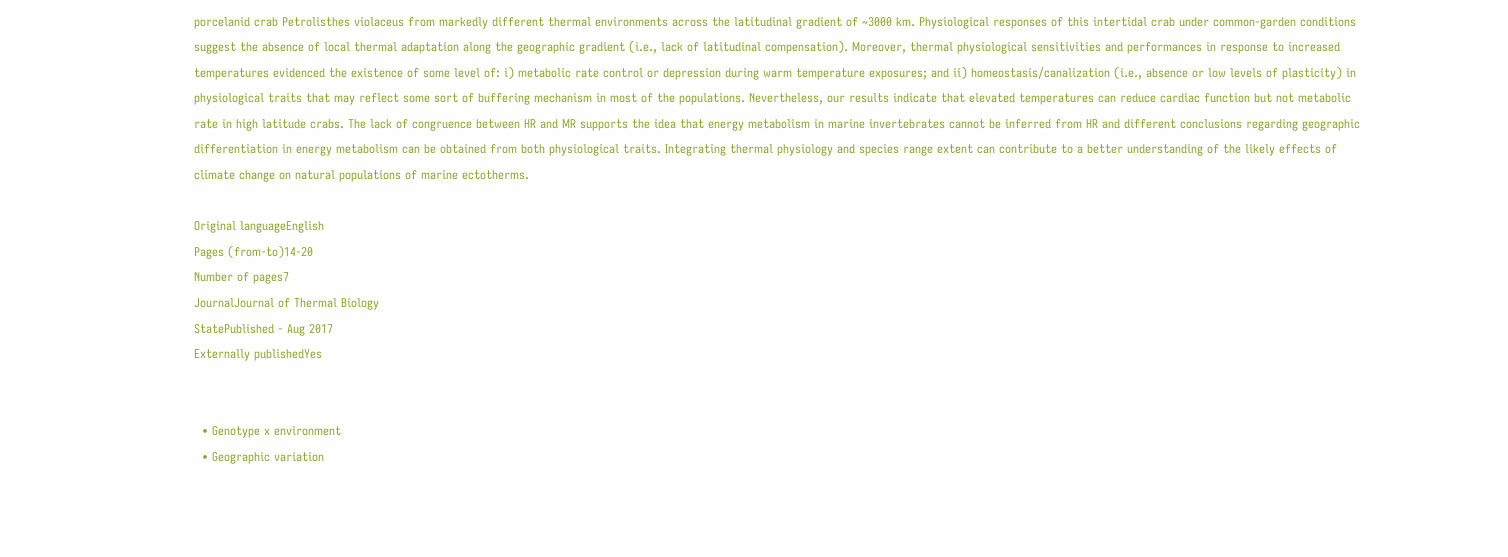porcelanid crab Petrolisthes violaceus from markedly different thermal environments across the latitudinal gradient of ~3000 km. Physiological responses of this intertidal crab under common-garden conditions suggest the absence of local thermal adaptation along the geographic gradient (i.e., lack of latitudinal compensation). Moreover, thermal physiological sensitivities and performances in response to increased temperatures evidenced the existence of some level of: i) metabolic rate control or depression during warm temperature exposures; and ii) homeostasis/canalization (i.e., absence or low levels of plasticity) in physiological traits that may reflect some sort of buffering mechanism in most of the populations. Nevertheless, our results indicate that elevated temperatures can reduce cardiac function but not metabolic rate in high latitude crabs. The lack of congruence between HR and MR supports the idea that energy metabolism in marine invertebrates cannot be inferred from HR and different conclusions regarding geographic differentiation in energy metabolism can be obtained from both physiological traits. Integrating thermal physiology and species range extent can contribute to a better understanding of the likely effects of climate change on natural populations of marine ectotherms.

Original languageEnglish
Pages (from-to)14-20
Number of pages7
JournalJournal of Thermal Biology
StatePublished - Aug 2017
Externally publishedYes


  • Genotype x environment
  • Geographic variation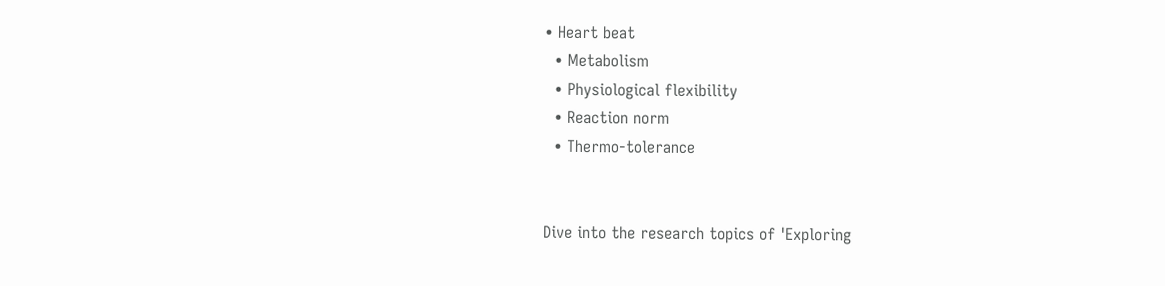• Heart beat
  • Metabolism
  • Physiological flexibility
  • Reaction norm
  • Thermo-tolerance


Dive into the research topics of 'Exploring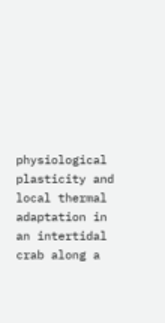physiological plasticity and local thermal adaptation in an intertidal crab along a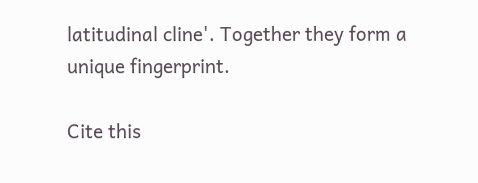latitudinal cline'. Together they form a unique fingerprint.

Cite this